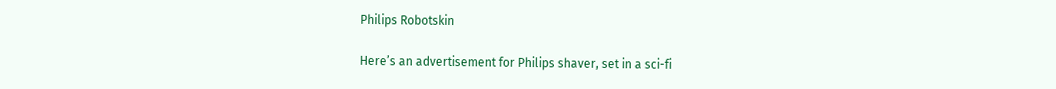Philips Robotskin

Here’s an advertisement for Philips shaver, set in a sci-fi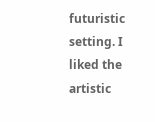futuristic setting. I liked the artistic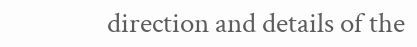direction and details of the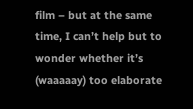film – but at the same time, I can’t help but to wonder whether it’s (waaaaay) too elaborate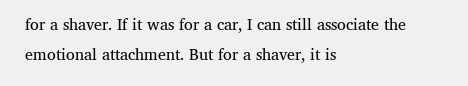for a shaver. If it was for a car, I can still associate the emotional attachment. But for a shaver, it is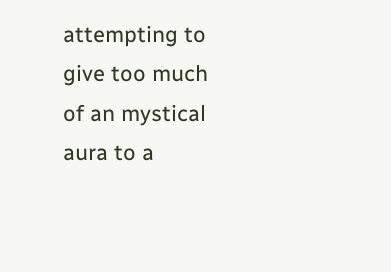attempting to give too much of an mystical aura to a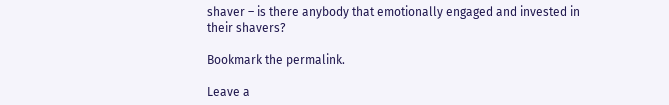shaver – is there anybody that emotionally engaged and invested in their shavers?

Bookmark the permalink.

Leave a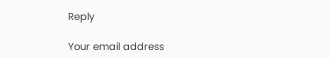Reply

Your email address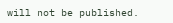will not be published.